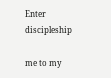Enter discipleship

me to my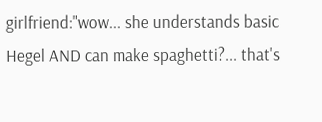girlfriend:"wow... she understands basic Hegel AND can make spaghetti?... that's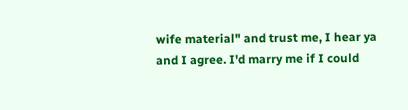wife material" and trust me, I hear ya and I agree. I'd marry me if I could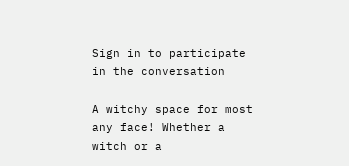Sign in to participate in the conversation

A witchy space for most any face! Whether a witch or a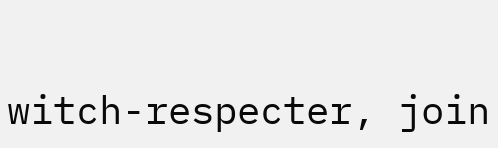witch-respecter, join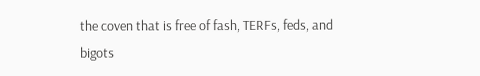the coven that is free of fash, TERFs, feds, and bigots